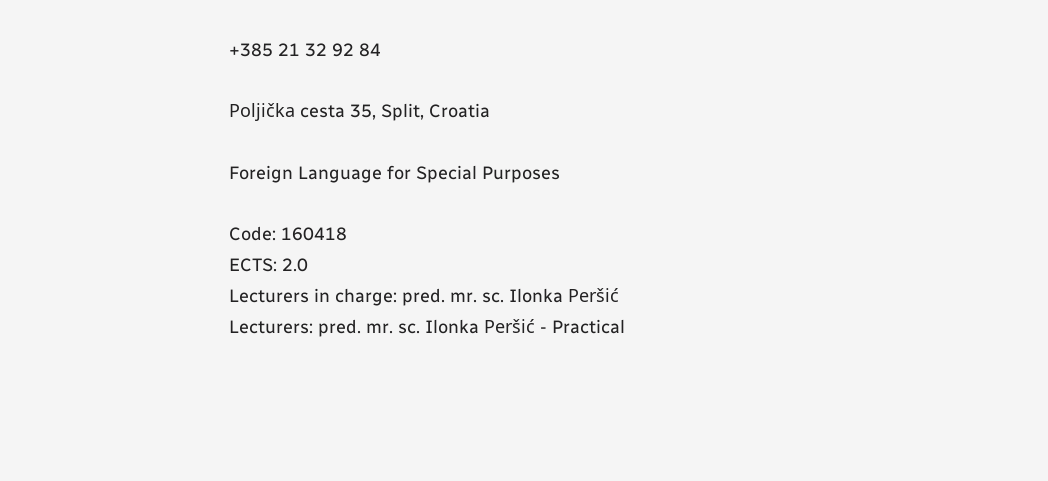+385 21 32 92 84

Poljička cesta 35, Split, Croatia

Foreign Language for Special Purposes

Code: 160418
ECTS: 2.0
Lecturers in charge: pred. mr. sc. Ilonka Peršić
Lecturers: pred. mr. sc. Ilonka Peršić - Practical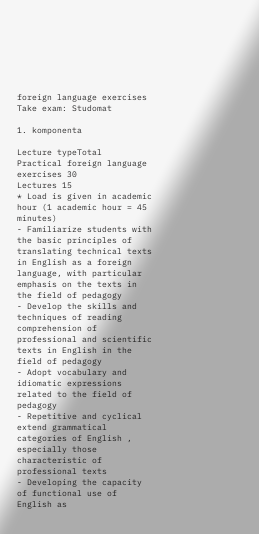foreign language exercises
Take exam: Studomat

1. komponenta

Lecture typeTotal
Practical foreign language exercises 30
Lectures 15
* Load is given in academic hour (1 academic hour = 45 minutes)
- Familiarize students with the basic principles of translating technical texts in English as a foreign language, with particular emphasis on the texts in the field of pedagogy
- Develop the skills and techniques of reading comprehension of professional and scientific texts in English in the field of pedagogy
- Adopt vocabulary and idiomatic expressions related to the field of pedagogy
- Repetitive and cyclical extend grammatical categories of English , especially those characteristic of professional texts
- Developing the capacity of functional use of English as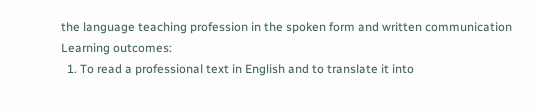the language teaching profession in the spoken form and written communication
Learning outcomes:
  1. To read a professional text in English and to translate it into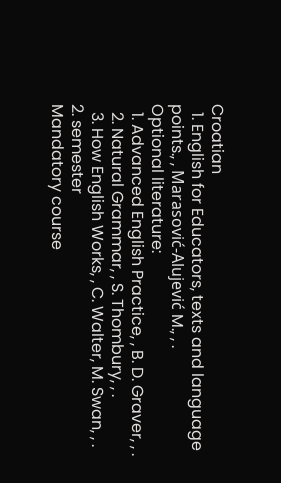Croatian
  1. English for Educators, texts and language points., , Marasović-Alujević M., , .
Optional literature:
  1. Advanced English Practice, , B. D. Graver, , .
  2. Natural Grammar, , S. Thombury, , .
  3. How English Works, , C. Walter, M. Swan, , .
2. semester
Mandatory course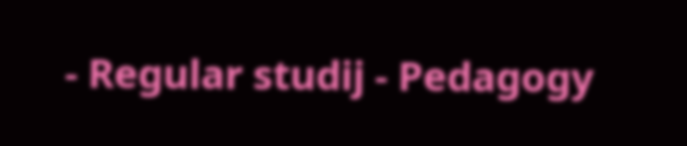- Regular studij - Pedagogy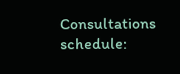Consultations schedule: